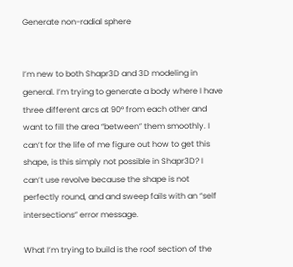Generate non-radial sphere


I’m new to both Shapr3D and 3D modeling in general. I’m trying to generate a body where I have three different arcs at 90° from each other and want to fill the area “between” them smoothly. I can’t for the life of me figure out how to get this shape, is this simply not possible in Shapr3D? I can’t use revolve because the shape is not perfectly round, and and sweep fails with an “self intersections” error message.

What I’m trying to build is the roof section of the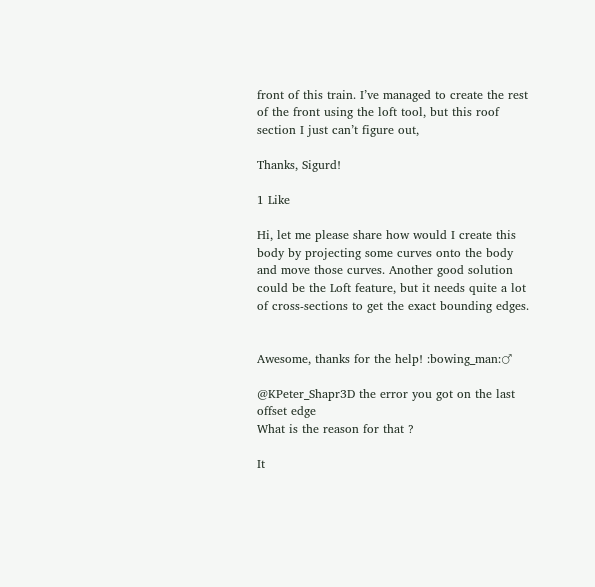front of this train. I’ve managed to create the rest of the front using the loft tool, but this roof section I just can’t figure out,

Thanks, Sigurd!

1 Like

Hi, let me please share how would I create this body by projecting some curves onto the body and move those curves. Another good solution could be the Loft feature, but it needs quite a lot of cross-sections to get the exact bounding edges.


Awesome, thanks for the help! :bowing_man:♂

@KPeter_Shapr3D the error you got on the last offset edge
What is the reason for that ?

It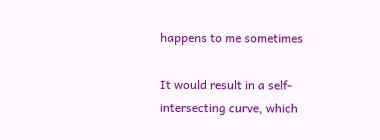happens to me sometimes

It would result in a self-intersecting curve, which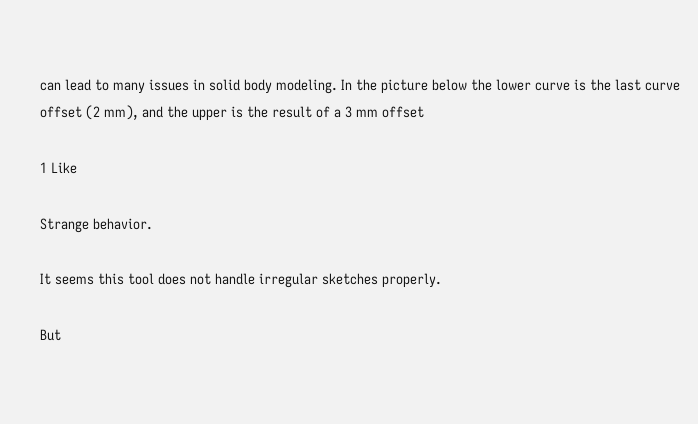can lead to many issues in solid body modeling. In the picture below the lower curve is the last curve offset (2 mm), and the upper is the result of a 3 mm offset

1 Like

Strange behavior.

It seems this tool does not handle irregular sketches properly.

But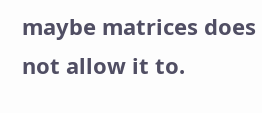maybe matrices does not allow it to.